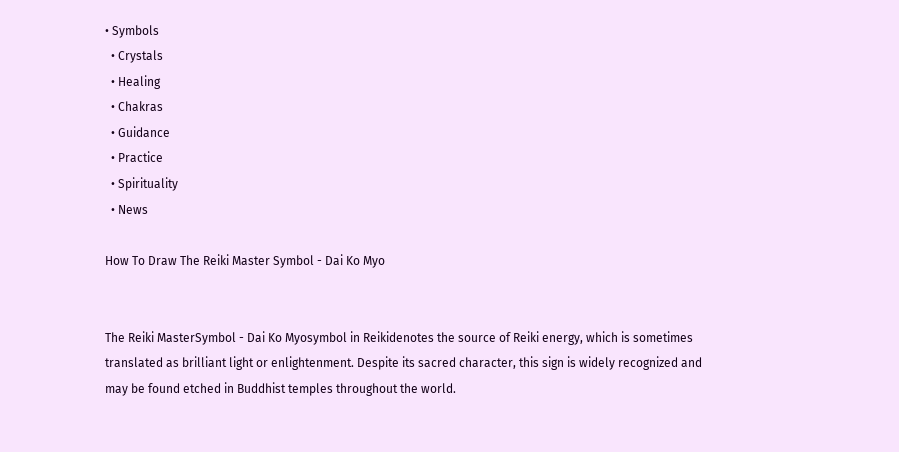• Symbols
  • Crystals
  • Healing
  • Chakras
  • Guidance
  • Practice
  • Spirituality
  • News

How To Draw The Reiki Master Symbol - Dai Ko Myo


The Reiki MasterSymbol - Dai Ko Myosymbol in Reikidenotes the source of Reiki energy, which is sometimes translated as brilliant light or enlightenment. Despite its sacred character, this sign is widely recognized and may be found etched in Buddhist temples throughout the world.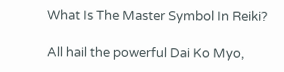What Is The Master Symbol In Reiki?

All hail the powerful Dai Ko Myo,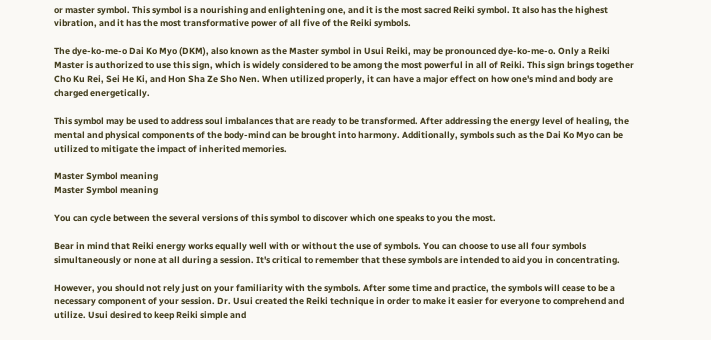or master symbol. This symbol is a nourishing and enlightening one, and it is the most sacred Reiki symbol. It also has the highest vibration, and it has the most transformative power of all five of the Reiki symbols.

The dye-ko-me-o Dai Ko Myo (DKM), also known as the Master symbol in Usui Reiki, may be pronounced dye-ko-me-o. Only a Reiki Master is authorized to use this sign, which is widely considered to be among the most powerful in all of Reiki. This sign brings together Cho Ku Rei, Sei He Ki, and Hon Sha Ze Sho Nen. When utilized properly, it can have a major effect on how one's mind and body are charged energetically.

This symbol may be used to address soul imbalances that are ready to be transformed. After addressing the energy level of healing, the mental and physical components of the body-mind can be brought into harmony. Additionally, symbols such as the Dai Ko Myo can be utilized to mitigate the impact of inherited memories.

Master Symbol meaning
Master Symbol meaning

You can cycle between the several versions of this symbol to discover which one speaks to you the most.

Bear in mind that Reiki energy works equally well with or without the use of symbols. You can choose to use all four symbols simultaneously or none at all during a session. It's critical to remember that these symbols are intended to aid you in concentrating.

However, you should not rely just on your familiarity with the symbols. After some time and practice, the symbols will cease to be a necessary component of your session. Dr. Usui created the Reiki technique in order to make it easier for everyone to comprehend and utilize. Usui desired to keep Reiki simple and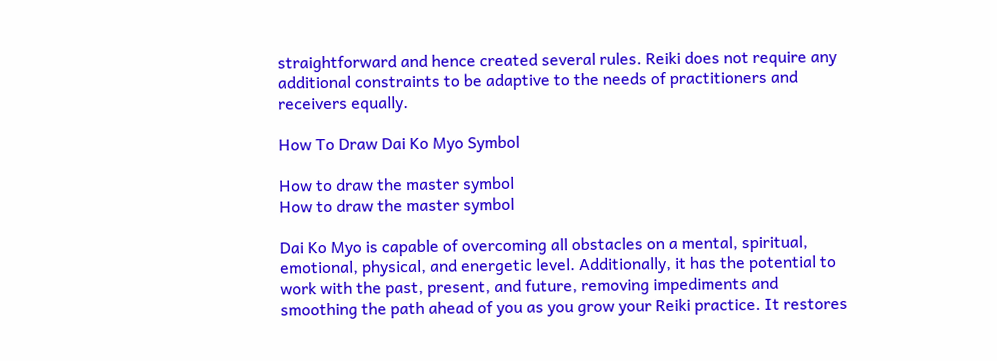straightforward and hence created several rules. Reiki does not require any additional constraints to be adaptive to the needs of practitioners and receivers equally.

How To Draw Dai Ko Myo Symbol

How to draw the master symbol
How to draw the master symbol

Dai Ko Myo is capable of overcoming all obstacles on a mental, spiritual, emotional, physical, and energetic level. Additionally, it has the potential to work with the past, present, and future, removing impediments and smoothing the path ahead of you as you grow your Reiki practice. It restores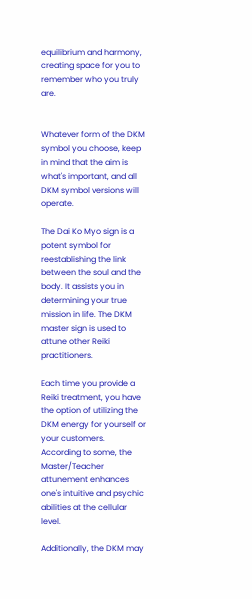equilibrium and harmony, creating space for you to remember who you truly are.


Whatever form of the DKM symbol you choose, keep in mind that the aim is what's important, and all DKM symbol versions will operate.

The Dai Ko Myo sign is a potent symbol for reestablishing the link between the soul and the body. It assists you in determining your true mission in life. The DKM master sign is used to attune other Reiki practitioners.

Each time you provide a Reiki treatment, you have the option of utilizing the DKM energy for yourself or your customers. According to some, the Master/Teacher attunement enhances one's intuitive and psychic abilities at the cellular level.

Additionally, the DKM may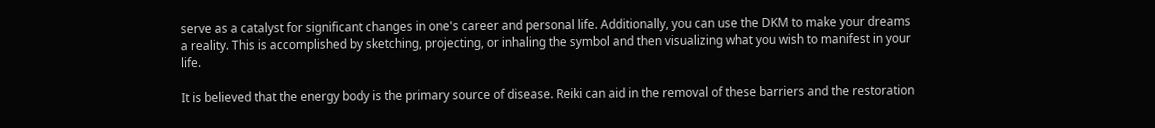serve as a catalyst for significant changes in one's career and personal life. Additionally, you can use the DKM to make your dreams a reality. This is accomplished by sketching, projecting, or inhaling the symbol and then visualizing what you wish to manifest in your life.

It is believed that the energy body is the primary source of disease. Reiki can aid in the removal of these barriers and the restoration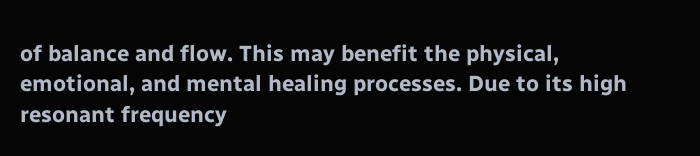of balance and flow. This may benefit the physical, emotional, and mental healing processes. Due to its high resonant frequency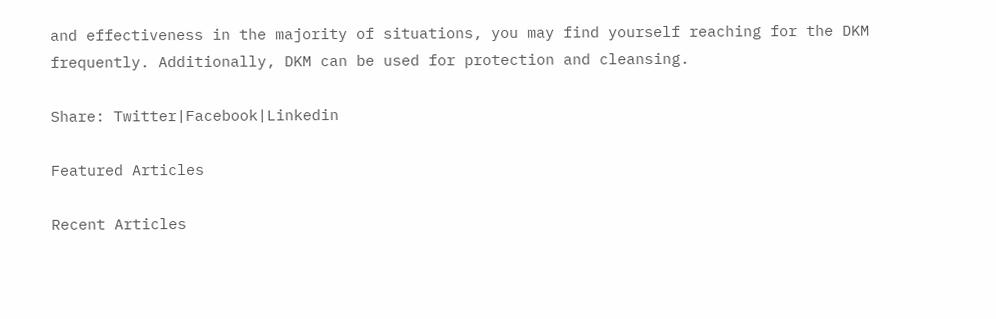and effectiveness in the majority of situations, you may find yourself reaching for the DKM frequently. Additionally, DKM can be used for protection and cleansing.

Share: Twitter|Facebook|Linkedin

Featured Articles

Recent Articles